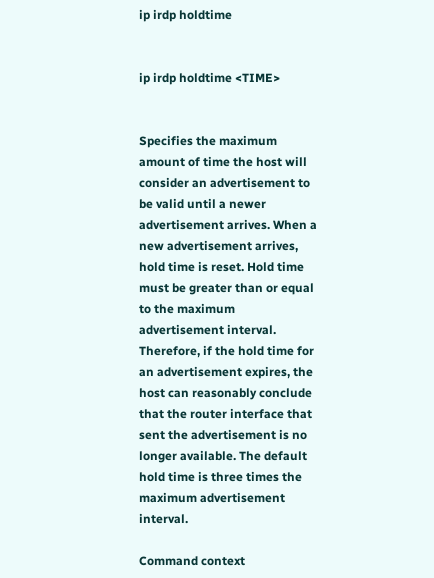ip irdp holdtime


ip irdp holdtime <TIME>


Specifies the maximum amount of time the host will consider an advertisement to be valid until a newer advertisement arrives. When a new advertisement arrives, hold time is reset. Hold time must be greater than or equal to the maximum advertisement interval. Therefore, if the hold time for an advertisement expires, the host can reasonably conclude that the router interface that sent the advertisement is no longer available. The default hold time is three times the maximum advertisement interval.

Command context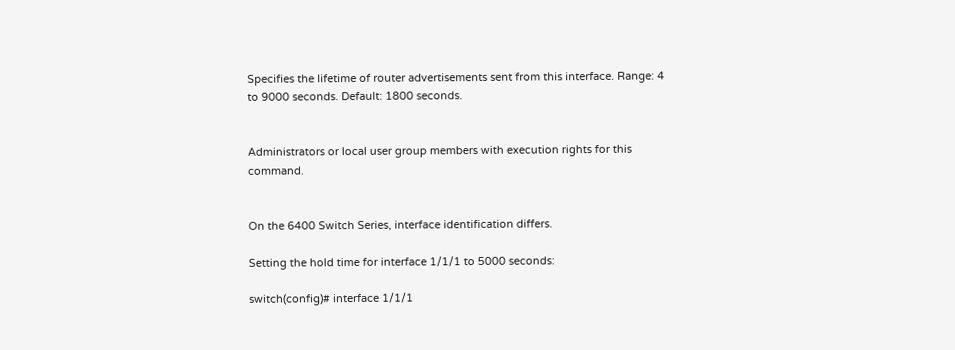Specifies the lifetime of router advertisements sent from this interface. Range: 4 to 9000 seconds. Default: 1800 seconds.


Administrators or local user group members with execution rights for this command.


On the 6400 Switch Series, interface identification differs.

Setting the hold time for interface 1/1/1 to 5000 seconds:

switch(config)# interface 1/1/1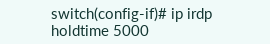switch(config-if)# ip irdp holdtime 5000